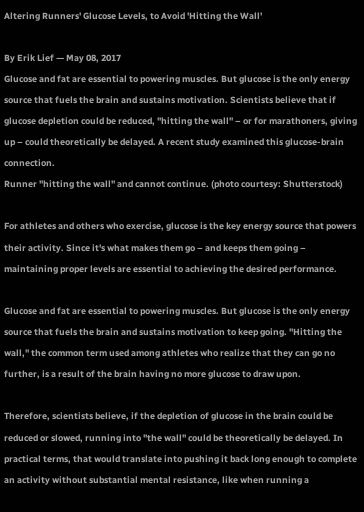Altering Runners' Glucose Levels, to Avoid 'Hitting the Wall'

By Erik Lief — May 08, 2017
Glucose and fat are essential to powering muscles. But glucose is the only energy source that fuels the brain and sustains motivation. Scientists believe that if glucose depletion could be reduced, "hitting the wall" – or for marathoners, giving up – could theoretically be delayed. A recent study examined this glucose-brain connection.
Runner "hitting the wall" and cannot continue. (photo courtesy: Shutterstock)

For athletes and others who exercise, glucose is the key energy source that powers their activity. Since it's what makes them go – and keeps them going – maintaining proper levels are essential to achieving the desired performance.

Glucose and fat are essential to powering muscles. But glucose is the only energy source that fuels the brain and sustains motivation to keep going. "Hitting the wall," the common term used among athletes who realize that they can go no further, is a result of the brain having no more glucose to draw upon.

Therefore, scientists believe, if the depletion of glucose in the brain could be reduced or slowed, running into "the wall" could be theoretically be delayed. In practical terms, that would translate into pushing it back long enough to complete an activity without substantial mental resistance, like when running a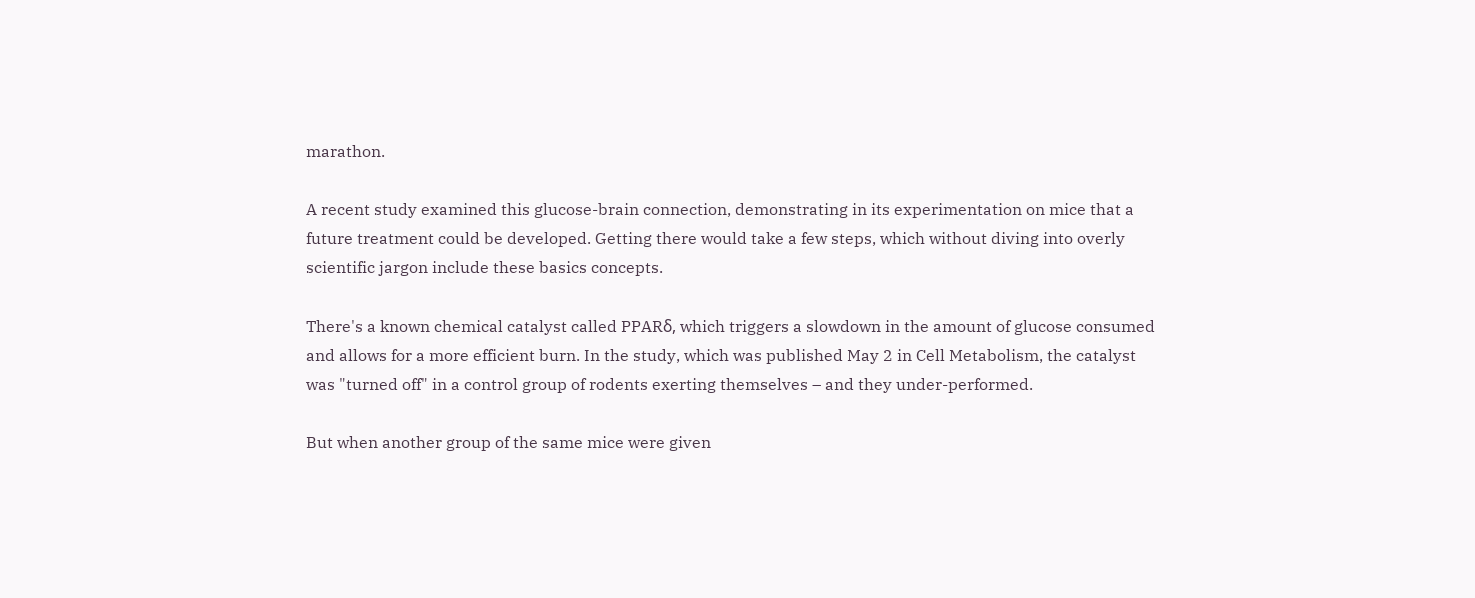marathon.

A recent study examined this glucose-brain connection, demonstrating in its experimentation on mice that a future treatment could be developed. Getting there would take a few steps, which without diving into overly scientific jargon include these basics concepts.

There's a known chemical catalyst called PPARδ, which triggers a slowdown in the amount of glucose consumed and allows for a more efficient burn. In the study, which was published May 2 in Cell Metabolism, the catalyst was "turned off" in a control group of rodents exerting themselves – and they under-performed.

But when another group of the same mice were given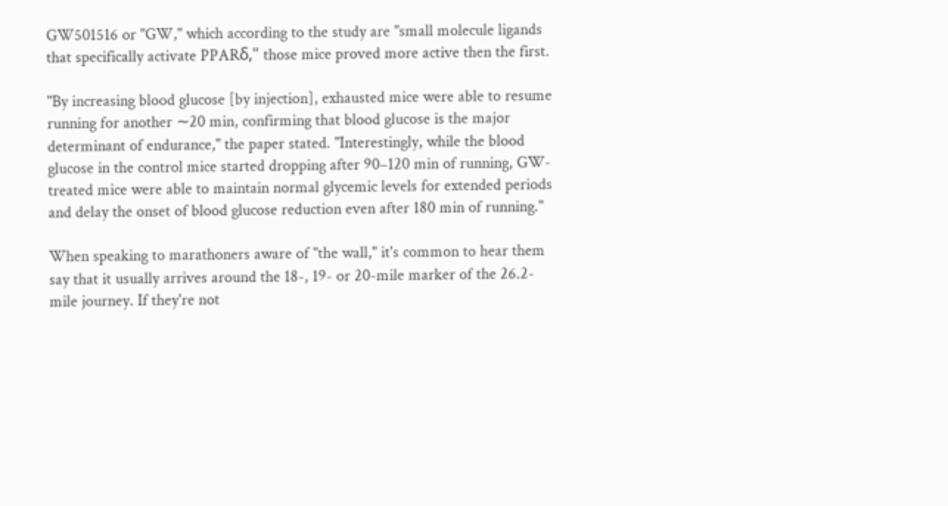GW501516 or "GW," which according to the study are "small molecule ligands that specifically activate PPARδ," those mice proved more active then the first.

"By increasing blood glucose [by injection], exhausted mice were able to resume running for another ∼20 min, confirming that blood glucose is the major determinant of endurance," the paper stated. "Interestingly, while the blood glucose in the control mice started dropping after 90–120 min of running, GW-treated mice were able to maintain normal glycemic levels for extended periods and delay the onset of blood glucose reduction even after 180 min of running."

When speaking to marathoners aware of "the wall," it's common to hear them say that it usually arrives around the 18-, 19- or 20-mile marker of the 26.2-mile journey. If they're not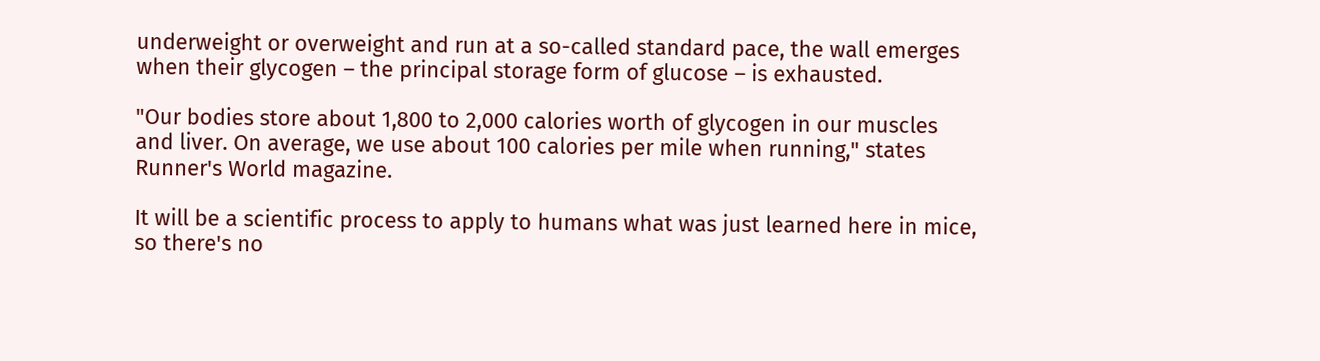underweight or overweight and run at a so-called standard pace, the wall emerges when their glycogen – the principal storage form of glucose – is exhausted.

"Our bodies store about 1,800 to 2,000 calories worth of glycogen in our muscles and liver. On average, we use about 100 calories per mile when running," states Runner's World magazine.

It will be a scientific process to apply to humans what was just learned here in mice, so there's no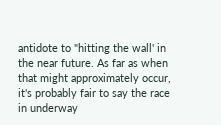antidote to "hitting the wall' in the near future. As far as when that might approximately occur, it's probably fair to say the race in underway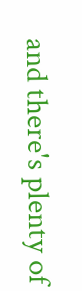and there's plenty of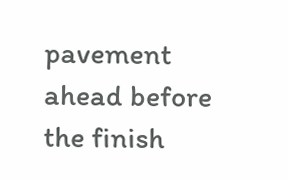pavement ahead before the finish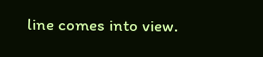line comes into view.